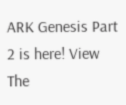ARK Genesis Part 2 is here! View The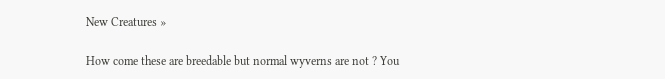New Creatures »

How come these are breedable but normal wyverns are not ? You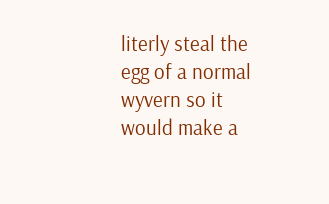literly steal the egg of a normal wyvern so it would make a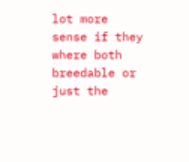lot more sense if they where both breedable or just the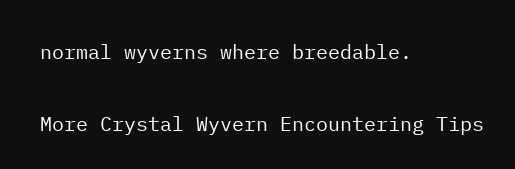normal wyverns where breedable.

More Crystal Wyvern Encountering Tips